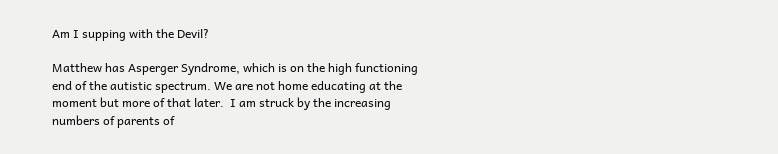Am I supping with the Devil?

Matthew has Asperger Syndrome, which is on the high functioning end of the autistic spectrum. We are not home educating at the moment but more of that later.  I am struck by the increasing numbers of parents of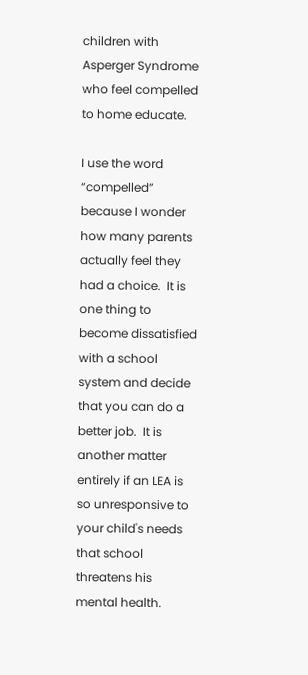children with Asperger Syndrome who feel compelled to home educate.

I use the word “compelled” because I wonder how many parents actually feel they had a choice.  It is one thing to become dissatisfied with a school system and decide that you can do a better job.  It is another matter entirely if an LEA is so unresponsive to your child's needs that school threatens his mental health.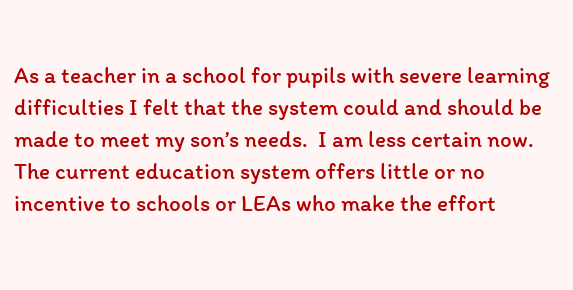As a teacher in a school for pupils with severe learning difficulties I felt that the system could and should be made to meet my son’s needs.  I am less certain now.  The current education system offers little or no incentive to schools or LEAs who make the effort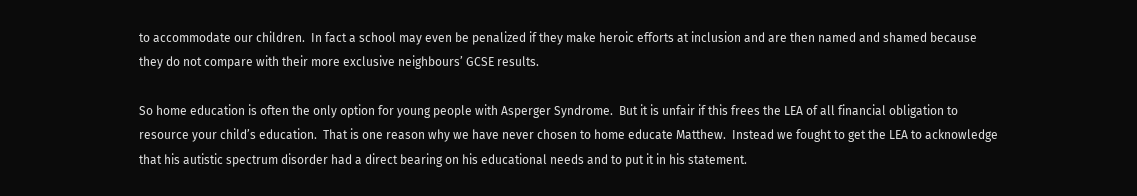to accommodate our children.  In fact a school may even be penalized if they make heroic efforts at inclusion and are then named and shamed because they do not compare with their more exclusive neighbours’ GCSE results.

So home education is often the only option for young people with Asperger Syndrome.  But it is unfair if this frees the LEA of all financial obligation to resource your child’s education.  That is one reason why we have never chosen to home educate Matthew.  Instead we fought to get the LEA to acknowledge that his autistic spectrum disorder had a direct bearing on his educational needs and to put it in his statement.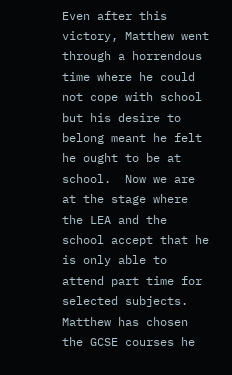Even after this victory, Matthew went through a horrendous time where he could not cope with school but his desire to belong meant he felt he ought to be at school.  Now we are at the stage where the LEA and the school accept that he is only able to attend part time for selected subjects.  Matthew has chosen the GCSE courses he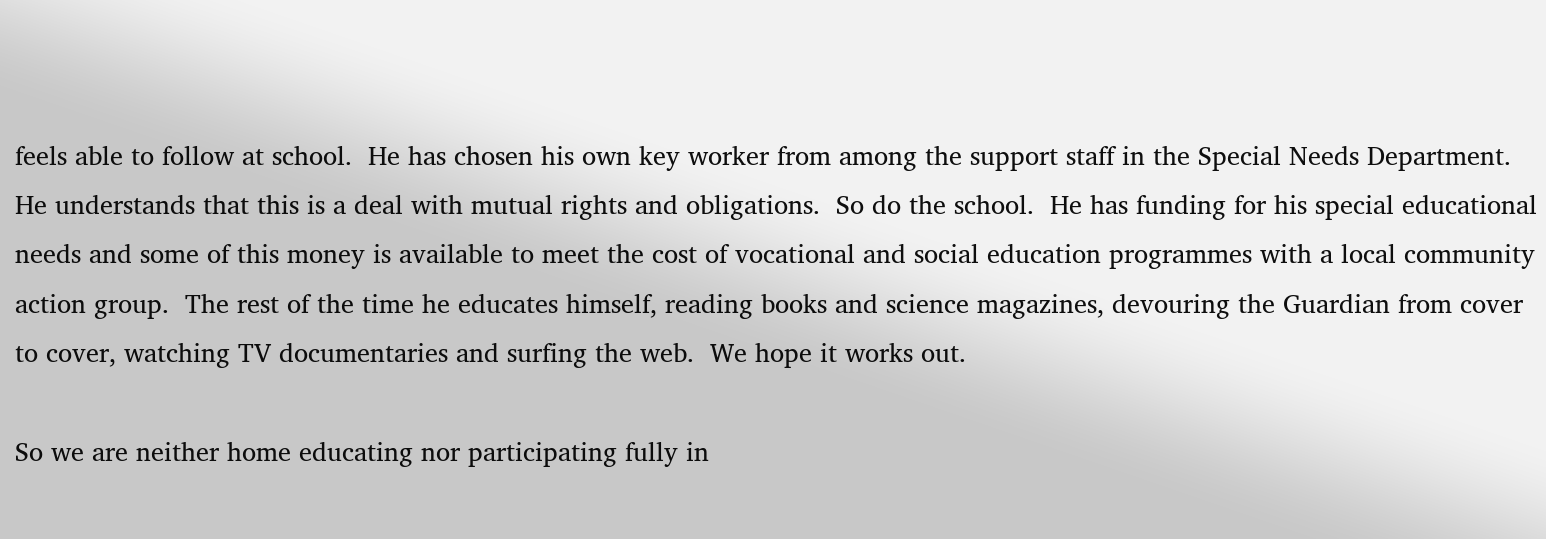feels able to follow at school.  He has chosen his own key worker from among the support staff in the Special Needs Department.  He understands that this is a deal with mutual rights and obligations.  So do the school.  He has funding for his special educational needs and some of this money is available to meet the cost of vocational and social education programmes with a local community action group.  The rest of the time he educates himself, reading books and science magazines, devouring the Guardian from cover to cover, watching TV documentaries and surfing the web.  We hope it works out.

So we are neither home educating nor participating fully in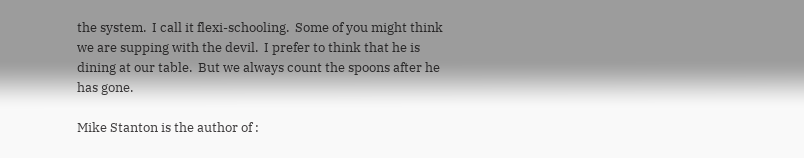the system.  I call it flexi-schooling.  Some of you might think we are supping with the devil.  I prefer to think that he is dining at our table.  But we always count the spoons after he has gone.

Mike Stanton is the author of :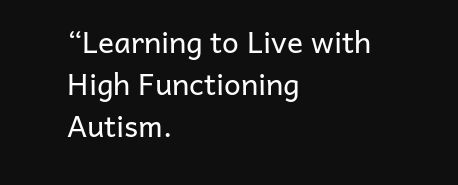“Learning to Live with High Functioning Autism.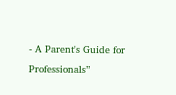- A Parent's Guide for Professionals”